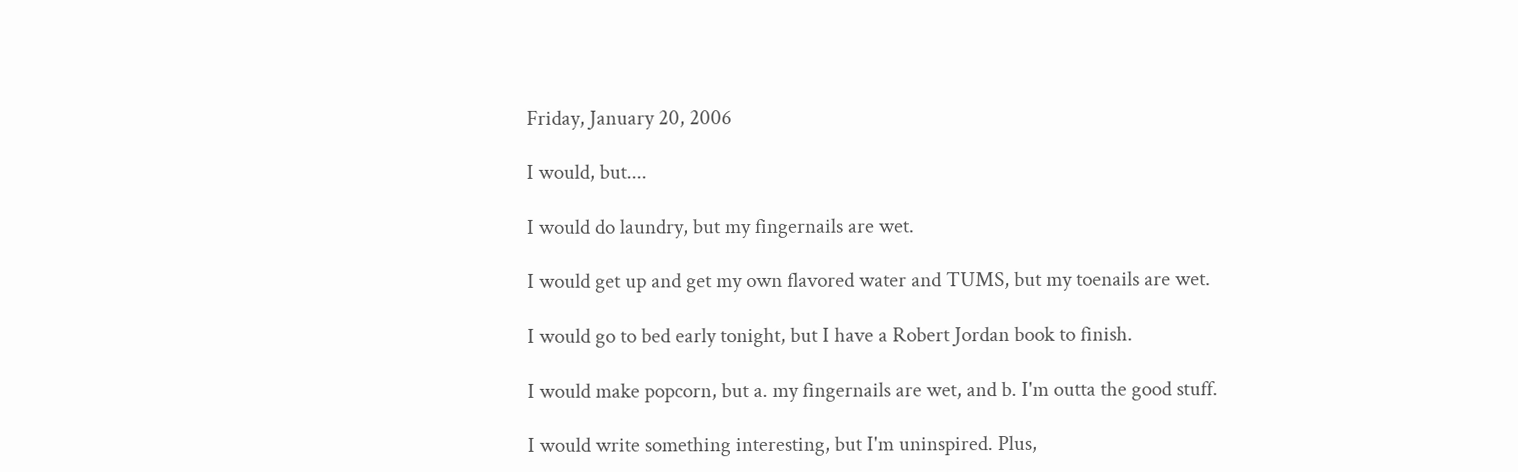Friday, January 20, 2006

I would, but....

I would do laundry, but my fingernails are wet.

I would get up and get my own flavored water and TUMS, but my toenails are wet.

I would go to bed early tonight, but I have a Robert Jordan book to finish.

I would make popcorn, but a. my fingernails are wet, and b. I'm outta the good stuff.

I would write something interesting, but I'm uninspired. Plus,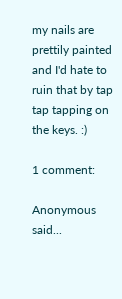my nails are prettily painted and I'd hate to ruin that by tap tap tapping on the keys. :)

1 comment:

Anonymous said...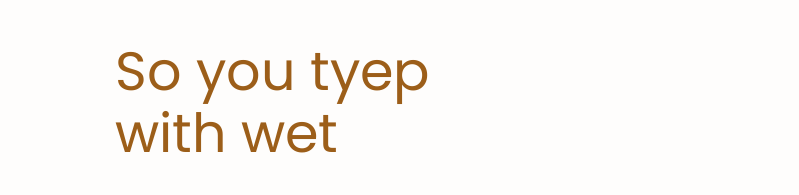So you tyep with wet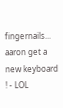fingernails... aaron get a new keyboard ! - LOL